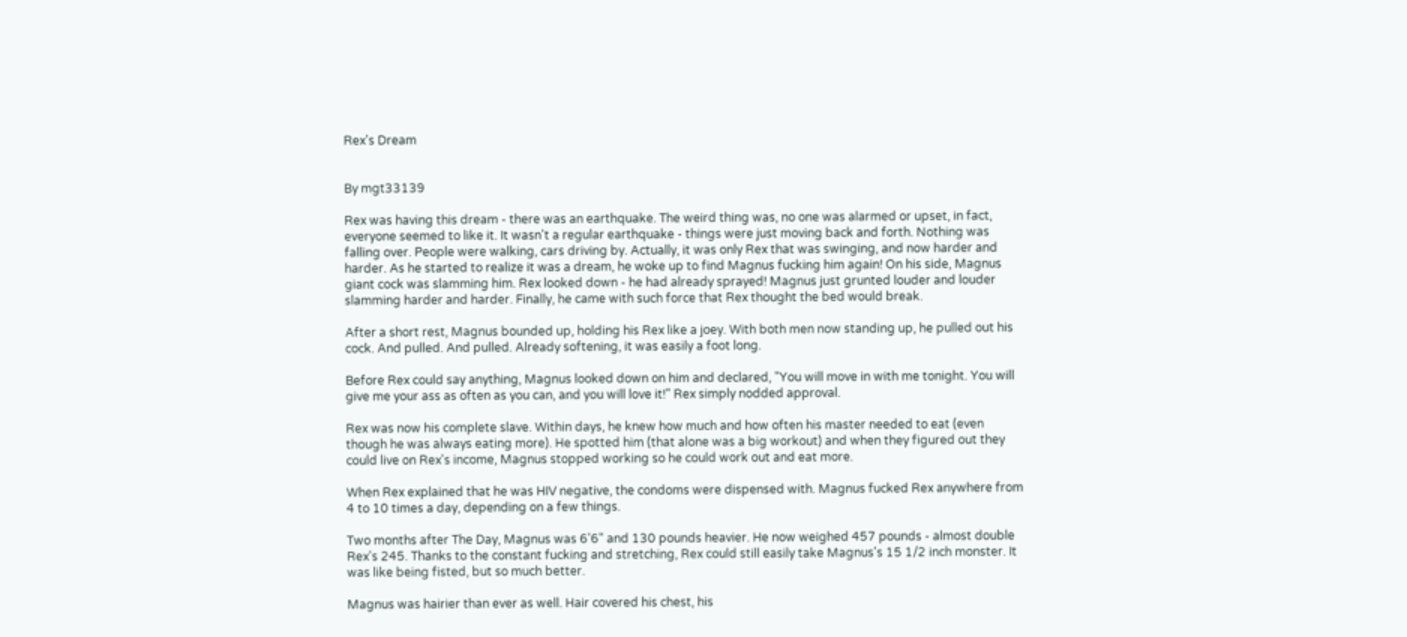Rex's Dream


By mgt33139

Rex was having this dream - there was an earthquake. The weird thing was, no one was alarmed or upset, in fact, everyone seemed to like it. It wasn't a regular earthquake - things were just moving back and forth. Nothing was falling over. People were walking, cars driving by. Actually, it was only Rex that was swinging, and now harder and harder. As he started to realize it was a dream, he woke up to find Magnus fucking him again! On his side, Magnus giant cock was slamming him. Rex looked down - he had already sprayed! Magnus just grunted louder and louder slamming harder and harder. Finally, he came with such force that Rex thought the bed would break.

After a short rest, Magnus bounded up, holding his Rex like a joey. With both men now standing up, he pulled out his cock. And pulled. And pulled. Already softening, it was easily a foot long.

Before Rex could say anything, Magnus looked down on him and declared, "You will move in with me tonight. You will give me your ass as often as you can, and you will love it!" Rex simply nodded approval.

Rex was now his complete slave. Within days, he knew how much and how often his master needed to eat (even though he was always eating more). He spotted him (that alone was a big workout) and when they figured out they could live on Rex's income, Magnus stopped working so he could work out and eat more.

When Rex explained that he was HIV negative, the condoms were dispensed with. Magnus fucked Rex anywhere from 4 to 10 times a day, depending on a few things.

Two months after The Day, Magnus was 6'6" and 130 pounds heavier. He now weighed 457 pounds - almost double Rex's 245. Thanks to the constant fucking and stretching, Rex could still easily take Magnus's 15 1/2 inch monster. It was like being fisted, but so much better.

Magnus was hairier than ever as well. Hair covered his chest, his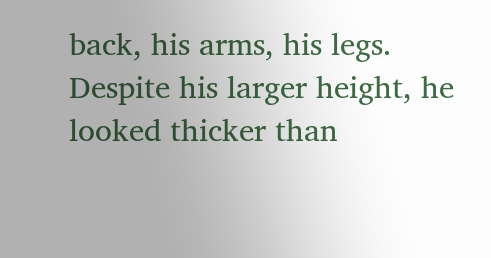back, his arms, his legs. Despite his larger height, he looked thicker than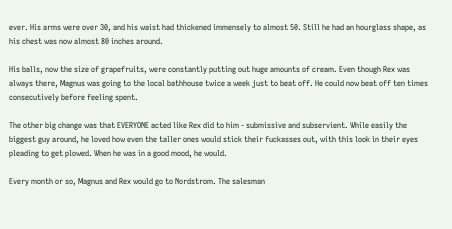ever. His arms were over 30, and his waist had thickened immensely to almost 50. Still he had an hourglass shape, as his chest was now almost 80 inches around.

His balls, now the size of grapefruits, were constantly putting out huge amounts of cream. Even though Rex was always there, Magnus was going to the local bathhouse twice a week just to beat off. He could now beat off ten times consecutively before feeling spent.

The other big change was that EVERYONE acted like Rex did to him - submissive and subservient. While easily the biggest guy around, he loved how even the taller ones would stick their fuckasses out, with this look in their eyes pleading to get plowed. When he was in a good mood, he would.

Every month or so, Magnus and Rex would go to Nordstrom. The salesman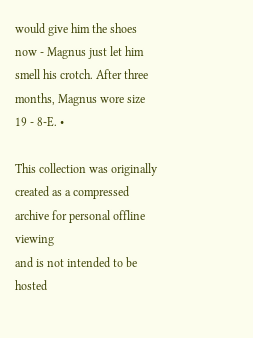would give him the shoes now - Magnus just let him smell his crotch. After three months, Magnus wore size 19 - 8-E. •

This collection was originally created as a compressed archive for personal offline viewing
and is not intended to be hosted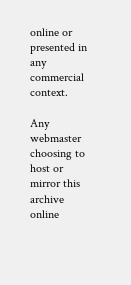online or presented in any commercial context.

Any webmaster choosing to host or mirror this archive online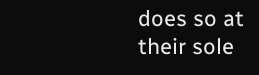does so at their sole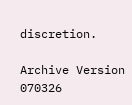discretion.

Archive Version 070326